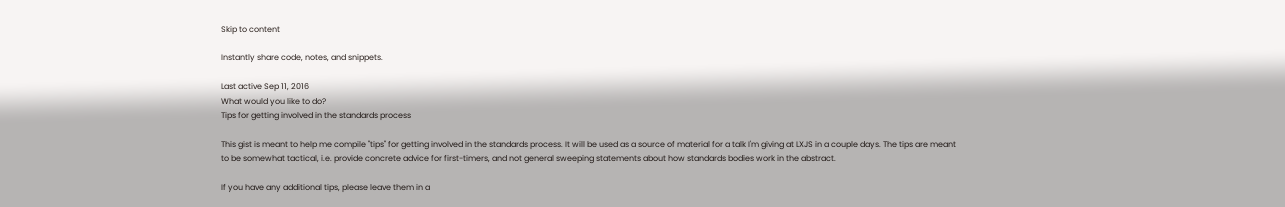Skip to content

Instantly share code, notes, and snippets.

Last active Sep 11, 2016
What would you like to do?
Tips for getting involved in the standards process

This gist is meant to help me compile "tips" for getting involved in the standards process. It will be used as a source of material for a talk I'm giving at LXJS in a couple days. The tips are meant to be somewhat tactical, i.e. provide concrete advice for first-timers, and not general sweeping statements about how standards bodies work in the abstract.

If you have any additional tips, please leave them in a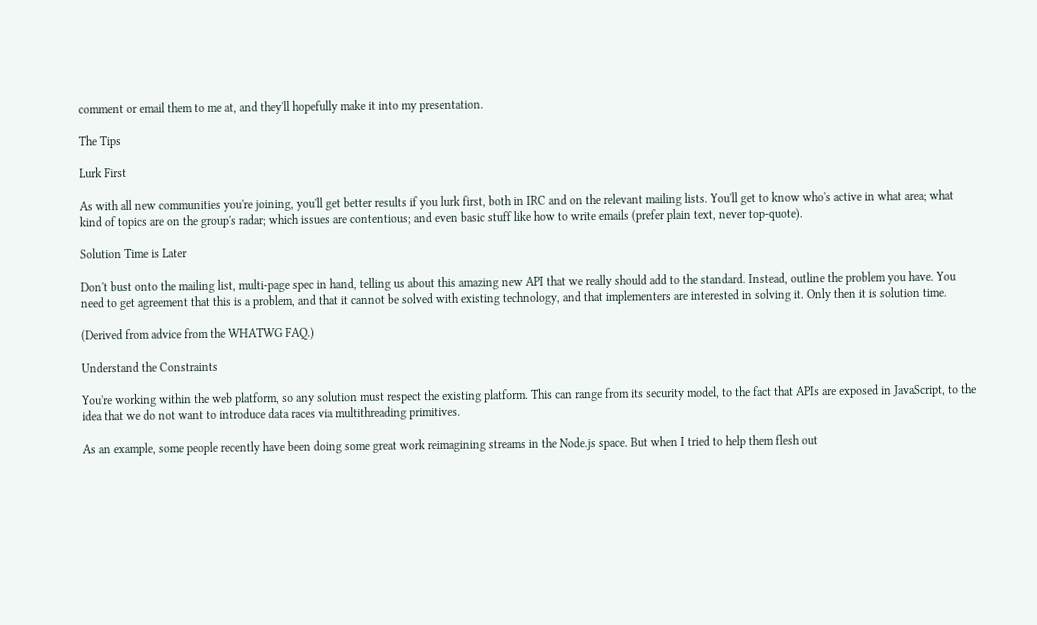comment or email them to me at, and they'll hopefully make it into my presentation.

The Tips

Lurk First

As with all new communities you're joining, you'll get better results if you lurk first, both in IRC and on the relevant mailing lists. You'll get to know who's active in what area; what kind of topics are on the group's radar; which issues are contentious; and even basic stuff like how to write emails (prefer plain text, never top-quote).

Solution Time is Later

Don't bust onto the mailing list, multi-page spec in hand, telling us about this amazing new API that we really should add to the standard. Instead, outline the problem you have. You need to get agreement that this is a problem, and that it cannot be solved with existing technology, and that implementers are interested in solving it. Only then it is solution time.

(Derived from advice from the WHATWG FAQ.)

Understand the Constraints

You're working within the web platform, so any solution must respect the existing platform. This can range from its security model, to the fact that APIs are exposed in JavaScript, to the idea that we do not want to introduce data races via multithreading primitives.

As an example, some people recently have been doing some great work reimagining streams in the Node.js space. But when I tried to help them flesh out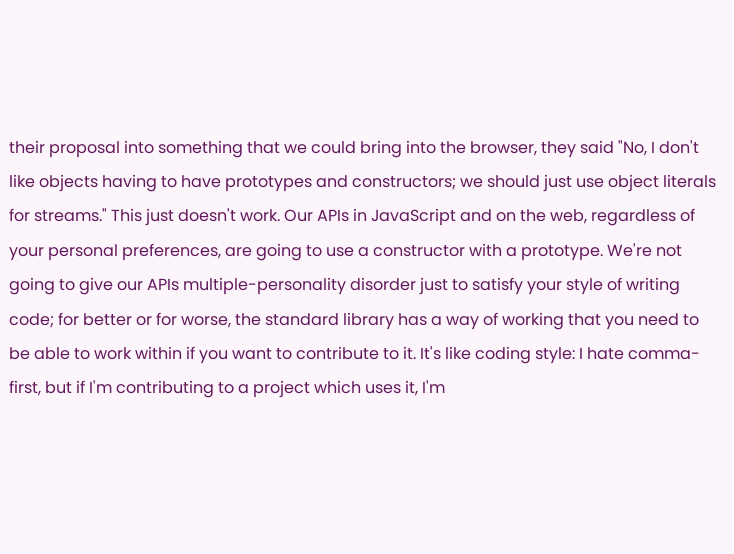their proposal into something that we could bring into the browser, they said "No, I don't like objects having to have prototypes and constructors; we should just use object literals for streams." This just doesn't work. Our APIs in JavaScript and on the web, regardless of your personal preferences, are going to use a constructor with a prototype. We're not going to give our APIs multiple-personality disorder just to satisfy your style of writing code; for better or for worse, the standard library has a way of working that you need to be able to work within if you want to contribute to it. It's like coding style: I hate comma-first, but if I'm contributing to a project which uses it, I'm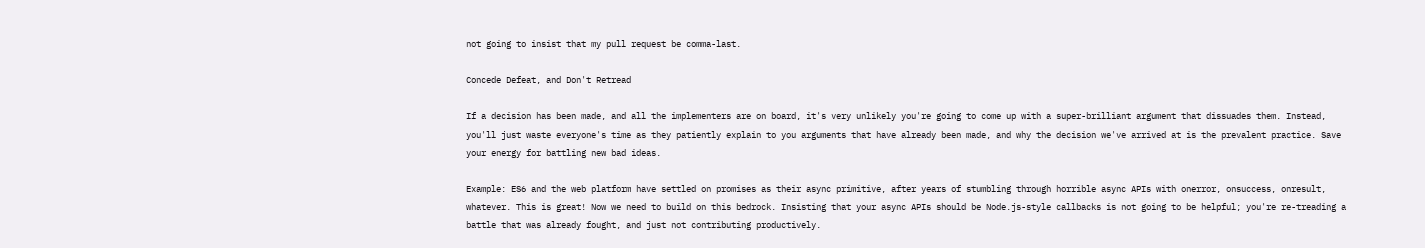not going to insist that my pull request be comma-last.

Concede Defeat, and Don't Retread

If a decision has been made, and all the implementers are on board, it's very unlikely you're going to come up with a super-brilliant argument that dissuades them. Instead, you'll just waste everyone's time as they patiently explain to you arguments that have already been made, and why the decision we've arrived at is the prevalent practice. Save your energy for battling new bad ideas.

Example: ES6 and the web platform have settled on promises as their async primitive, after years of stumbling through horrible async APIs with onerror, onsuccess, onresult, whatever. This is great! Now we need to build on this bedrock. Insisting that your async APIs should be Node.js-style callbacks is not going to be helpful; you're re-treading a battle that was already fought, and just not contributing productively.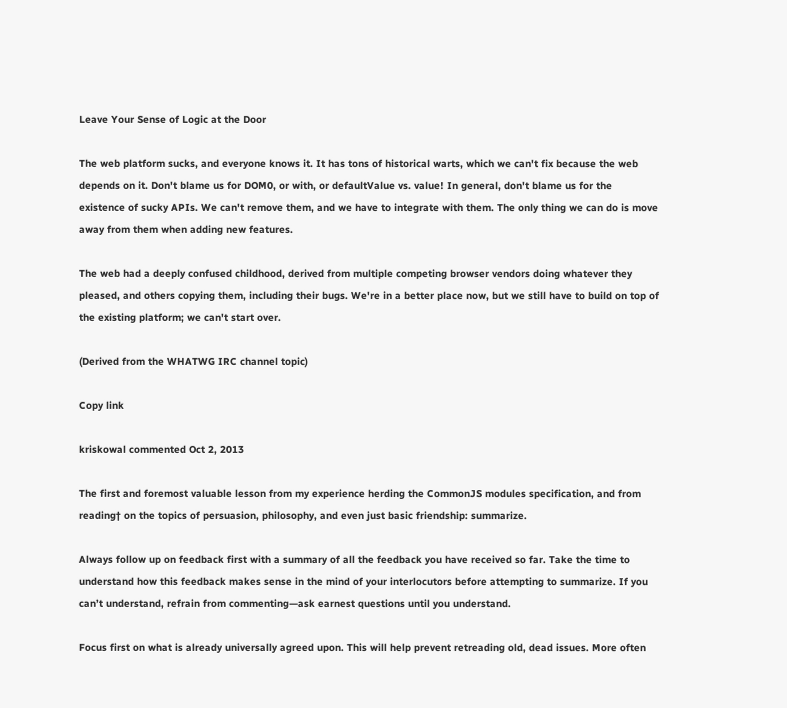Leave Your Sense of Logic at the Door

The web platform sucks, and everyone knows it. It has tons of historical warts, which we can't fix because the web depends on it. Don't blame us for DOM0, or with, or defaultValue vs. value! In general, don't blame us for the existence of sucky APIs. We can't remove them, and we have to integrate with them. The only thing we can do is move away from them when adding new features.

The web had a deeply confused childhood, derived from multiple competing browser vendors doing whatever they pleased, and others copying them, including their bugs. We're in a better place now, but we still have to build on top of the existing platform; we can't start over.

(Derived from the WHATWG IRC channel topic)

Copy link

kriskowal commented Oct 2, 2013

The first and foremost valuable lesson from my experience herding the CommonJS modules specification, and from reading† on the topics of persuasion, philosophy, and even just basic friendship: summarize.

Always follow up on feedback first with a summary of all the feedback you have received so far. Take the time to understand how this feedback makes sense in the mind of your interlocutors before attempting to summarize. If you can’t understand, refrain from commenting—ask earnest questions until you understand.

Focus first on what is already universally agreed upon. This will help prevent retreading old, dead issues. More often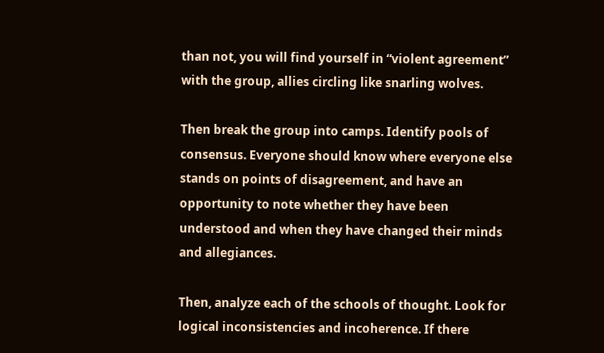than not, you will find yourself in “violent agreement” with the group, allies circling like snarling wolves.

Then break the group into camps. Identify pools of consensus. Everyone should know where everyone else stands on points of disagreement, and have an opportunity to note whether they have been understood and when they have changed their minds and allegiances.

Then, analyze each of the schools of thought. Look for logical inconsistencies and incoherence. If there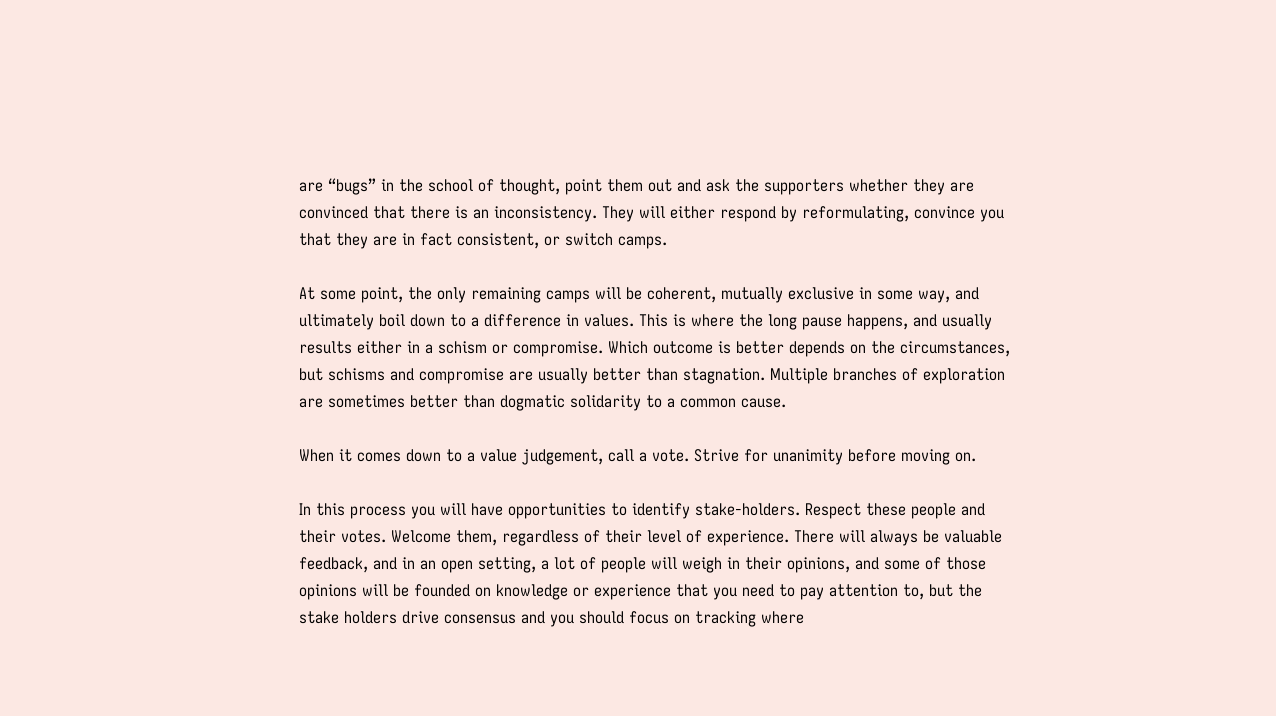are “bugs” in the school of thought, point them out and ask the supporters whether they are convinced that there is an inconsistency. They will either respond by reformulating, convince you that they are in fact consistent, or switch camps.

At some point, the only remaining camps will be coherent, mutually exclusive in some way, and ultimately boil down to a difference in values. This is where the long pause happens, and usually results either in a schism or compromise. Which outcome is better depends on the circumstances, but schisms and compromise are usually better than stagnation. Multiple branches of exploration are sometimes better than dogmatic solidarity to a common cause.

When it comes down to a value judgement, call a vote. Strive for unanimity before moving on.

In this process you will have opportunities to identify stake-holders. Respect these people and their votes. Welcome them, regardless of their level of experience. There will always be valuable feedback, and in an open setting, a lot of people will weigh in their opinions, and some of those opinions will be founded on knowledge or experience that you need to pay attention to, but the stake holders drive consensus and you should focus on tracking where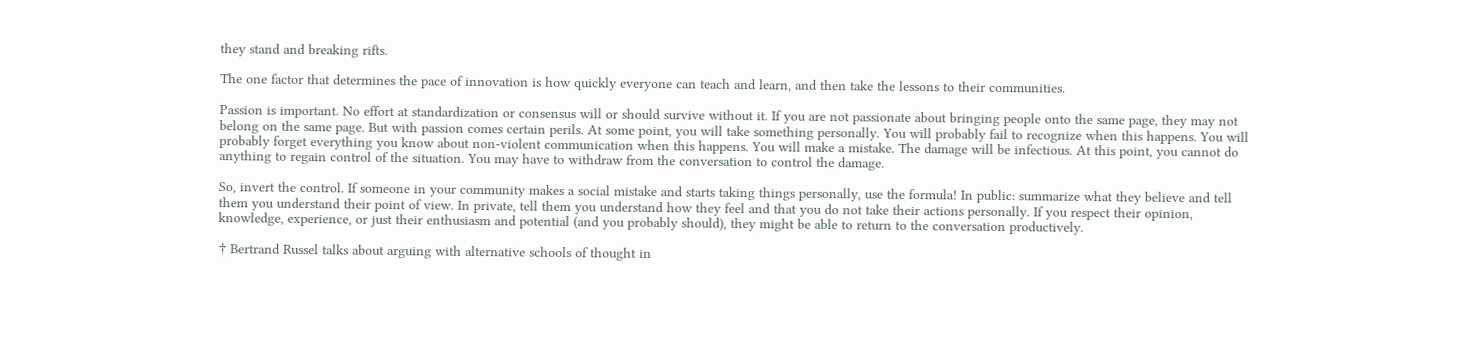they stand and breaking rifts.

The one factor that determines the pace of innovation is how quickly everyone can teach and learn, and then take the lessons to their communities.

Passion is important. No effort at standardization or consensus will or should survive without it. If you are not passionate about bringing people onto the same page, they may not belong on the same page. But with passion comes certain perils. At some point, you will take something personally. You will probably fail to recognize when this happens. You will probably forget everything you know about non-violent communication when this happens. You will make a mistake. The damage will be infectious. At this point, you cannot do anything to regain control of the situation. You may have to withdraw from the conversation to control the damage.

So, invert the control. If someone in your community makes a social mistake and starts taking things personally, use the formula! In public: summarize what they believe and tell them you understand their point of view. In private, tell them you understand how they feel and that you do not take their actions personally. If you respect their opinion, knowledge, experience, or just their enthusiasm and potential (and you probably should), they might be able to return to the conversation productively.

† Bertrand Russel talks about arguing with alternative schools of thought in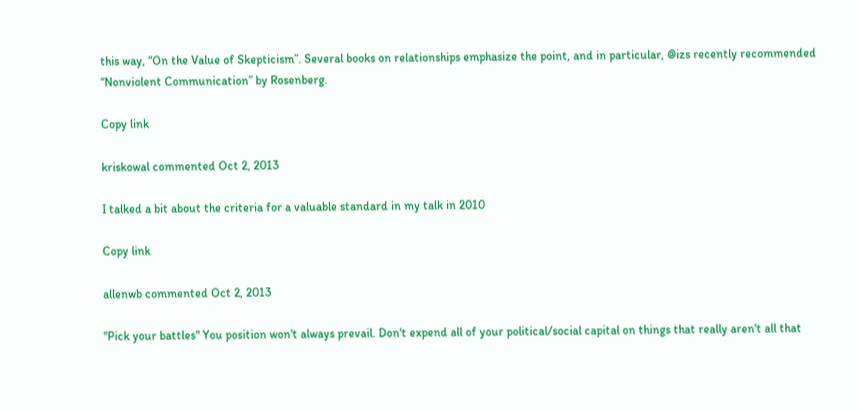this way, “On the Value of Skepticism”. Several books on relationships emphasize the point, and in particular, @izs recently recommended “Nonviolent Communication” by Rosenberg.

Copy link

kriskowal commented Oct 2, 2013

I talked a bit about the criteria for a valuable standard in my talk in 2010

Copy link

allenwb commented Oct 2, 2013

"Pick your battles" You position won't always prevail. Don't expend all of your political/social capital on things that really aren't all that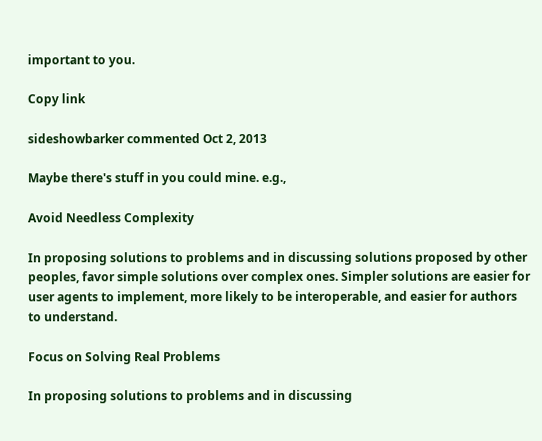important to you.

Copy link

sideshowbarker commented Oct 2, 2013

Maybe there's stuff in you could mine. e.g.,

Avoid Needless Complexity

In proposing solutions to problems and in discussing solutions proposed by other peoples, favor simple solutions over complex ones. Simpler solutions are easier for user agents to implement, more likely to be interoperable, and easier for authors to understand.

Focus on Solving Real Problems

In proposing solutions to problems and in discussing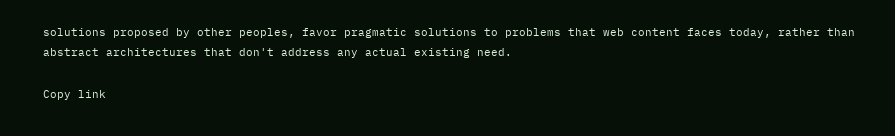solutions proposed by other peoples, favor pragmatic solutions to problems that web content faces today, rather than abstract architectures that don't address any actual existing need.

Copy link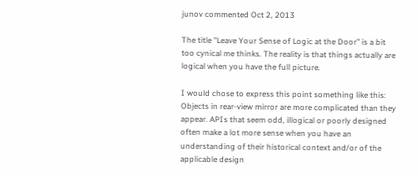junov commented Oct 2, 2013

The title "Leave Your Sense of Logic at the Door" is a bit too cynical me thinks. The reality is that things actually are logical when you have the full picture.

I would chose to express this point something like this:
Objects in rear-view mirror are more complicated than they appear. APIs that seem odd, illogical or poorly designed often make a lot more sense when you have an understanding of their historical context and/or of the applicable design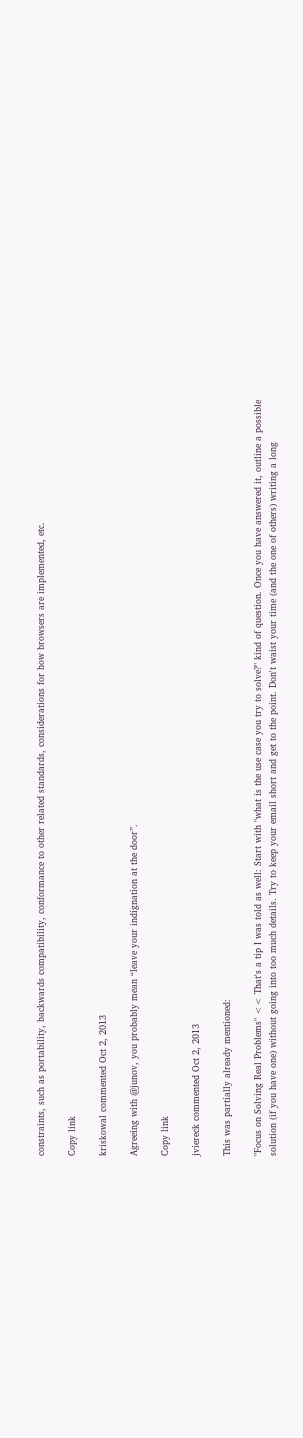constraints, such as portability, backwards compatibility, conformance to other related standards, considerations for how browsers are implemented, etc.

Copy link

kriskowal commented Oct 2, 2013

Agreeing with @junov, you probably mean “leave your indignation at the door”.

Copy link

jviereck commented Oct 2, 2013

This was partially already mentioned:

"Focus on Solving Real Problems" << That's a tip I was told as well: Start with "what is the use case you try to solve?" kind of question. Once you have answered it, outline a possible solution (if you have one) without going into too much details. Try to keep your email short and get to the point. Don't waist your time (and the one of others) writing a long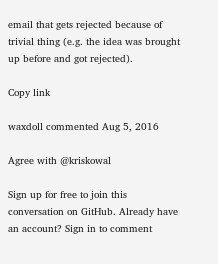email that gets rejected because of trivial thing (e.g. the idea was brought up before and got rejected).

Copy link

waxdoll commented Aug 5, 2016

Agree with @kriskowal

Sign up for free to join this conversation on GitHub. Already have an account? Sign in to comment